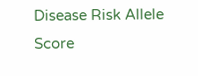Disease Risk Allele Score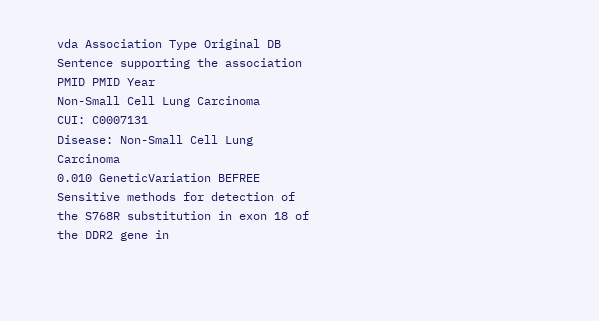vda Association Type Original DB Sentence supporting the association PMID PMID Year
Non-Small Cell Lung Carcinoma
CUI: C0007131
Disease: Non-Small Cell Lung Carcinoma
0.010 GeneticVariation BEFREE Sensitive methods for detection of the S768R substitution in exon 18 of the DDR2 gene in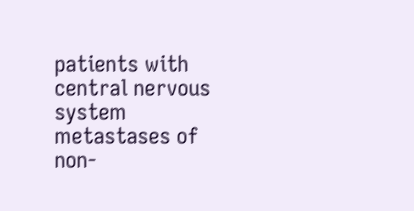patients with central nervous system metastases of non-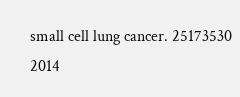small cell lung cancer. 25173530 2014